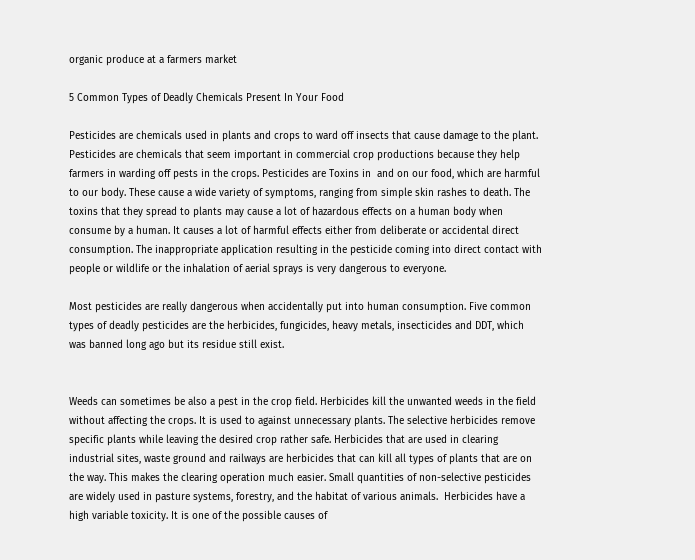organic produce at a farmers market

5 Common Types of Deadly Chemicals Present In Your Food

Pesticides are chemicals used in plants and crops to ward off insects that cause damage to the plant. Pesticides are chemicals that seem important in commercial crop productions because they help farmers in warding off pests in the crops. Pesticides are Toxins in  and on our food, which are harmful to our body. These cause a wide variety of symptoms, ranging from simple skin rashes to death. The toxins that they spread to plants may cause a lot of hazardous effects on a human body when consume by a human. It causes a lot of harmful effects either from deliberate or accidental direct consumption. The inappropriate application resulting in the pesticide coming into direct contact with people or wildlife or the inhalation of aerial sprays is very dangerous to everyone.

Most pesticides are really dangerous when accidentally put into human consumption. Five common types of deadly pesticides are the herbicides, fungicides, heavy metals, insecticides and DDT, which was banned long ago but its residue still exist.


Weeds can sometimes be also a pest in the crop field. Herbicides kill the unwanted weeds in the field without affecting the crops. It is used to against unnecessary plants. The selective herbicides remove specific plants while leaving the desired crop rather safe. Herbicides that are used in clearing industrial sites, waste ground and railways are herbicides that can kill all types of plants that are on the way. This makes the clearing operation much easier. Small quantities of non-selective pesticides are widely used in pasture systems, forestry, and the habitat of various animals.  Herbicides have a high variable toxicity. It is one of the possible causes of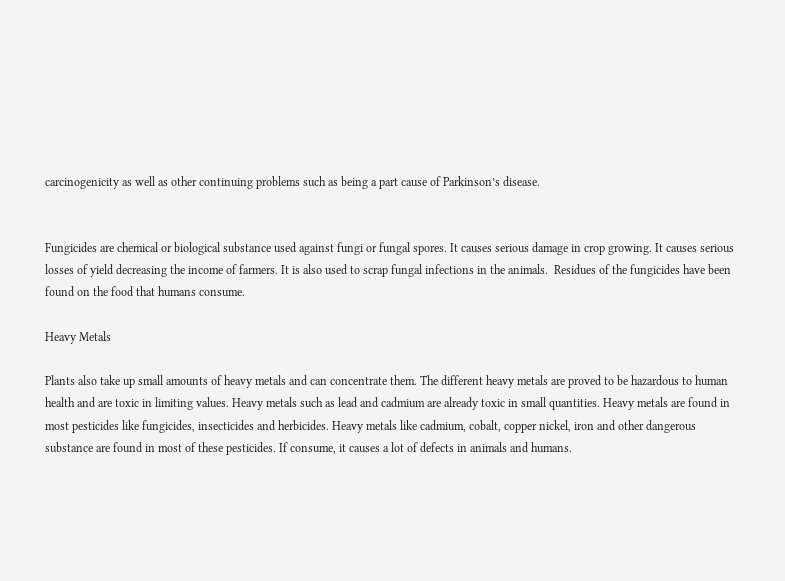carcinogenicity as well as other continuing problems such as being a part cause of Parkinson’s disease.


Fungicides are chemical or biological substance used against fungi or fungal spores. It causes serious damage in crop growing. It causes serious losses of yield decreasing the income of farmers. It is also used to scrap fungal infections in the animals.  Residues of the fungicides have been found on the food that humans consume.

Heavy Metals

Plants also take up small amounts of heavy metals and can concentrate them. The different heavy metals are proved to be hazardous to human health and are toxic in limiting values. Heavy metals such as lead and cadmium are already toxic in small quantities. Heavy metals are found in most pesticides like fungicides, insecticides and herbicides. Heavy metals like cadmium, cobalt, copper nickel, iron and other dangerous substance are found in most of these pesticides. If consume, it causes a lot of defects in animals and humans.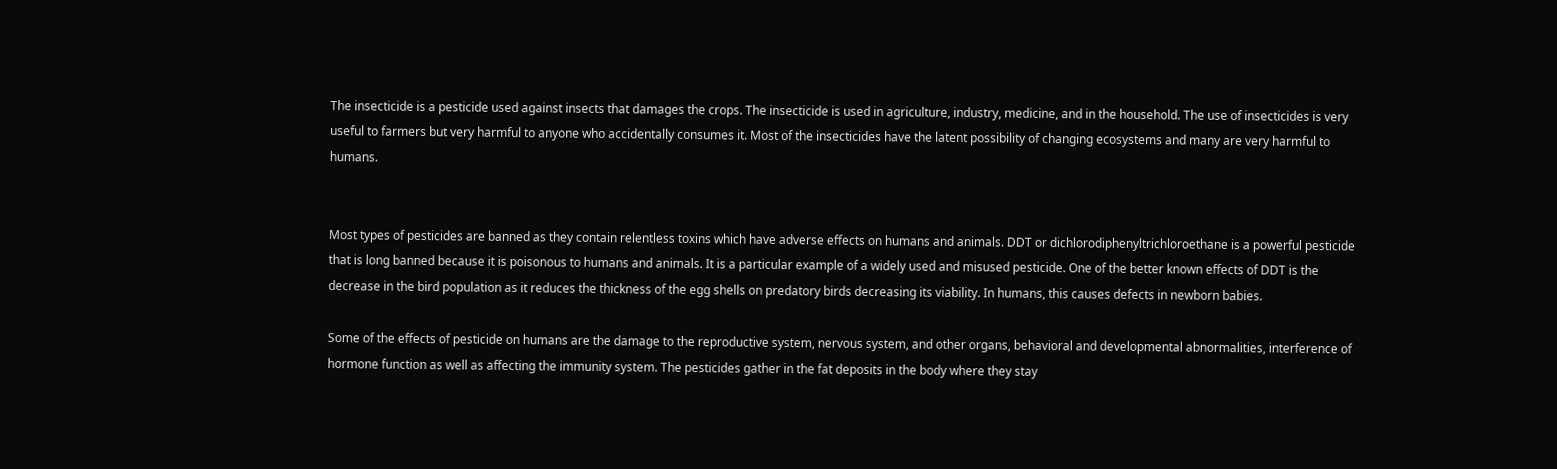The insecticide is a pesticide used against insects that damages the crops. The insecticide is used in agriculture, industry, medicine, and in the household. The use of insecticides is very useful to farmers but very harmful to anyone who accidentally consumes it. Most of the insecticides have the latent possibility of changing ecosystems and many are very harmful to humans.


Most types of pesticides are banned as they contain relentless toxins which have adverse effects on humans and animals. DDT or dichlorodiphenyltrichloroethane is a powerful pesticide that is long banned because it is poisonous to humans and animals. It is a particular example of a widely used and misused pesticide. One of the better known effects of DDT is the decrease in the bird population as it reduces the thickness of the egg shells on predatory birds decreasing its viability. In humans, this causes defects in newborn babies.

Some of the effects of pesticide on humans are the damage to the reproductive system, nervous system, and other organs, behavioral and developmental abnormalities, interference of hormone function as well as affecting the immunity system. The pesticides gather in the fat deposits in the body where they stay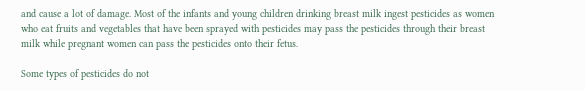and cause a lot of damage. Most of the infants and young children drinking breast milk ingest pesticides as women who eat fruits and vegetables that have been sprayed with pesticides may pass the pesticides through their breast milk while pregnant women can pass the pesticides onto their fetus.

Some types of pesticides do not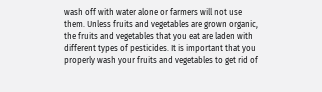wash off with water alone or farmers will not use them. Unless fruits and vegetables are grown organic, the fruits and vegetables that you eat are laden with different types of pesticides. It is important that you properly wash your fruits and vegetables to get rid of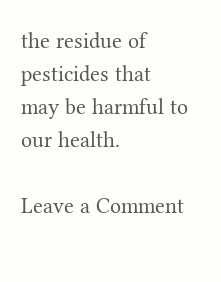the residue of pesticides that may be harmful to our health.

Leave a Comment